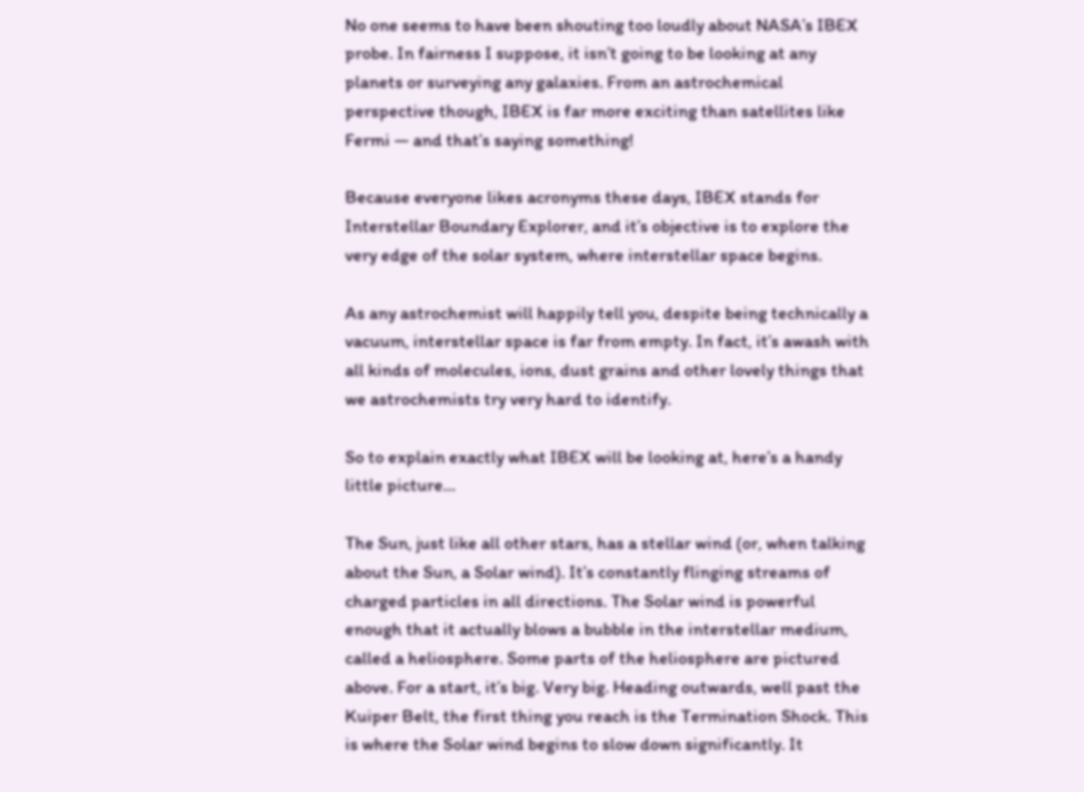No one seems to have been shouting too loudly about NASA’s IBEX probe. In fairness I suppose, it isn’t going to be looking at any planets or surveying any galaxies. From an astrochemical perspective though, IBEX is far more exciting than satellites like Fermi — and that’s saying something!

Because everyone likes acronyms these days, IBEX stands for Interstellar Boundary Explorer, and it’s objective is to explore the very edge of the solar system, where interstellar space begins.

As any astrochemist will happily tell you, despite being technically a vacuum, interstellar space is far from empty. In fact, it’s awash with all kinds of molecules, ions, dust grains and other lovely things that we astrochemists try very hard to identify.

So to explain exactly what IBEX will be looking at, here’s a handy little picture…

The Sun, just like all other stars, has a stellar wind (or, when talking about the Sun, a Solar wind). It’s constantly flinging streams of charged particles in all directions. The Solar wind is powerful enough that it actually blows a bubble in the interstellar medium, called a heliosphere. Some parts of the heliosphere are pictured above. For a start, it’s big. Very big. Heading outwards, well past the Kuiper Belt, the first thing you reach is the Termination Shock. This is where the Solar wind begins to slow down significantly. It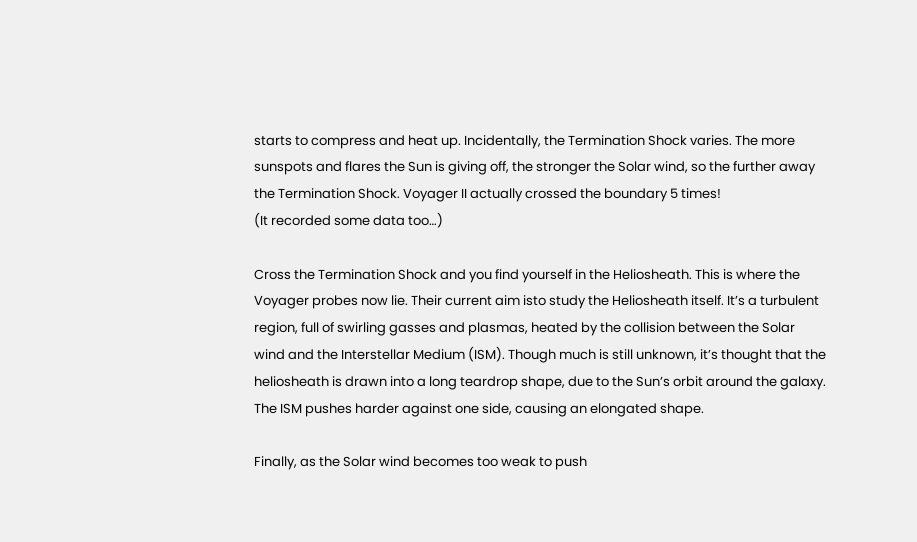starts to compress and heat up. Incidentally, the Termination Shock varies. The more sunspots and flares the Sun is giving off, the stronger the Solar wind, so the further away the Termination Shock. Voyager II actually crossed the boundary 5 times!
(It recorded some data too…)

Cross the Termination Shock and you find yourself in the Heliosheath. This is where the Voyager probes now lie. Their current aim isto study the Heliosheath itself. It’s a turbulent region, full of swirling gasses and plasmas, heated by the collision between the Solar wind and the Interstellar Medium (ISM). Though much is still unknown, it’s thought that the heliosheath is drawn into a long teardrop shape, due to the Sun’s orbit around the galaxy. The ISM pushes harder against one side, causing an elongated shape.

Finally, as the Solar wind becomes too weak to push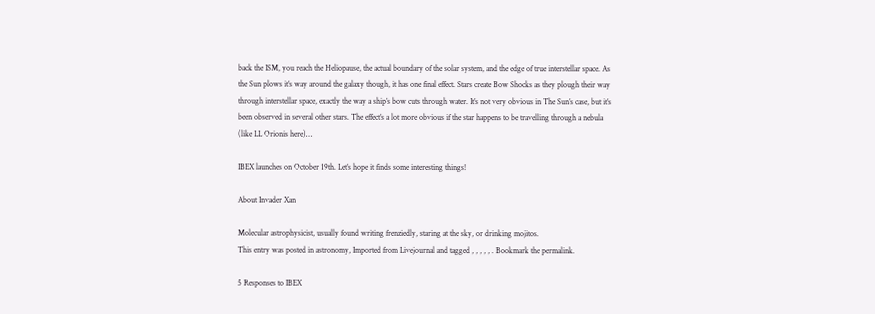back the ISM, you reach the Heliopause, the actual boundary of the solar system, and the edge of true interstellar space. As the Sun plows it’s way around the galaxy though, it has one final effect. Stars create Bow Shocks as they plough their way through interstellar space, exactly the way a ship’s bow cuts through water. It’s not very obvious in The Sun’s case, but it’s been observed in several other stars. The effect’s a lot more obvious if the star happens to be travelling through a nebula (like LL Orionis here)…

IBEX launches on October 19th. Let’s hope it finds some interesting things!

About Invader Xan

Molecular astrophysicist, usually found writing frenziedly, staring at the sky, or drinking mojitos.
This entry was posted in astronomy, Imported from Livejournal and tagged , , , , , . Bookmark the permalink.

5 Responses to IBEX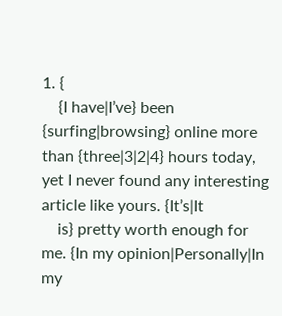1. {
    {I have|I’ve} been {surfing|browsing} online more than {three|3|2|4} hours today, yet I never found any interesting article like yours. {It’s|It
    is} pretty worth enough for me. {In my opinion|Personally|In my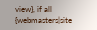view}, if all {webmasters|site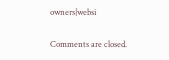owners|websi

Comments are closed.